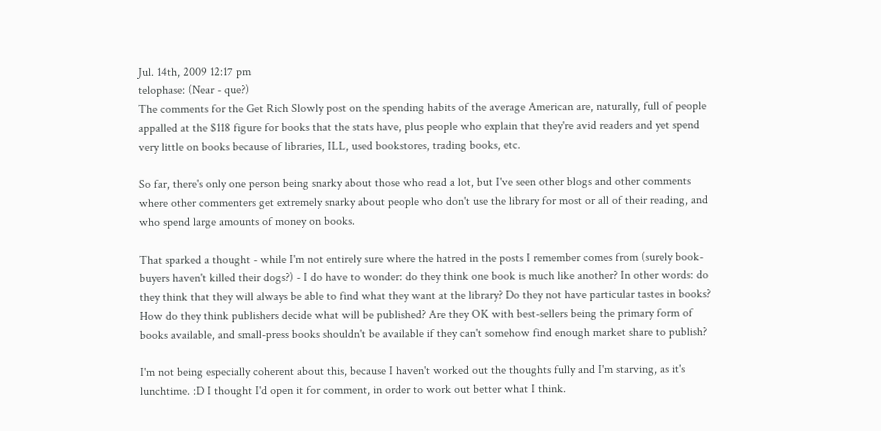Jul. 14th, 2009 12:17 pm
telophase: (Near - que?)
The comments for the Get Rich Slowly post on the spending habits of the average American are, naturally, full of people appalled at the $118 figure for books that the stats have, plus people who explain that they're avid readers and yet spend very little on books because of libraries, ILL, used bookstores, trading books, etc.

So far, there's only one person being snarky about those who read a lot, but I've seen other blogs and other comments where other commenters get extremely snarky about people who don't use the library for most or all of their reading, and who spend large amounts of money on books.

That sparked a thought - while I'm not entirely sure where the hatred in the posts I remember comes from (surely book-buyers haven't killed their dogs?) - I do have to wonder: do they think one book is much like another? In other words: do they think that they will always be able to find what they want at the library? Do they not have particular tastes in books? How do they think publishers decide what will be published? Are they OK with best-sellers being the primary form of books available, and small-press books shouldn't be available if they can't somehow find enough market share to publish?

I'm not being especially coherent about this, because I haven't worked out the thoughts fully and I'm starving, as it's lunchtime. :D I thought I'd open it for comment, in order to work out better what I think.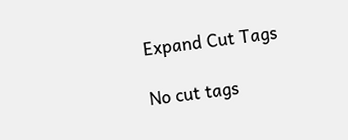Expand Cut Tags

No cut tags